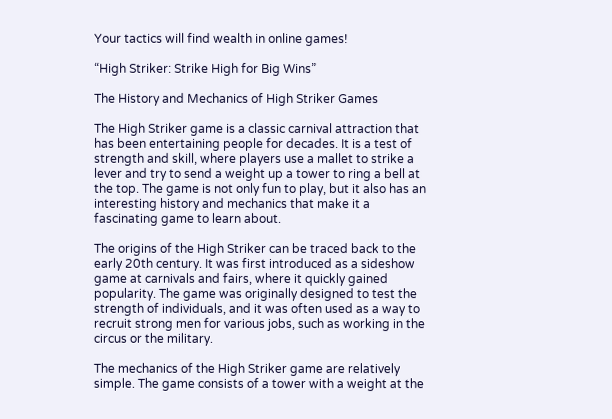Your tactics will find wealth in online games!

“High Striker: Strike High for Big Wins”

The History and Mechanics of High Striker Games

The High Striker game is a classic carnival attraction that has been entertaining people for decades. It is a test of strength and skill, where players use a mallet to strike a lever and try to send a weight up a tower to ring a bell at the top. The game is not only fun to play, but it also has an interesting history and mechanics that make it a fascinating game to learn about.

The origins of the High Striker can be traced back to the early 20th century. It was first introduced as a sideshow game at carnivals and fairs, where it quickly gained popularity. The game was originally designed to test the strength of individuals, and it was often used as a way to recruit strong men for various jobs, such as working in the circus or the military.

The mechanics of the High Striker game are relatively simple. The game consists of a tower with a weight at the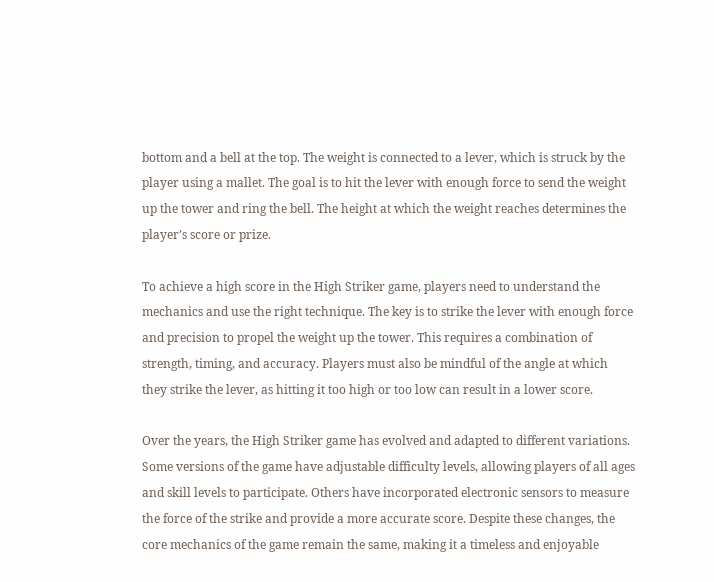bottom and a bell at the top. The weight is connected to a lever, which is struck by the player using a mallet. The goal is to hit the lever with enough force to send the weight up the tower and ring the bell. The height at which the weight reaches determines the player’s score or prize.

To achieve a high score in the High Striker game, players need to understand the mechanics and use the right technique. The key is to strike the lever with enough force and precision to propel the weight up the tower. This requires a combination of strength, timing, and accuracy. Players must also be mindful of the angle at which they strike the lever, as hitting it too high or too low can result in a lower score.

Over the years, the High Striker game has evolved and adapted to different variations. Some versions of the game have adjustable difficulty levels, allowing players of all ages and skill levels to participate. Others have incorporated electronic sensors to measure the force of the strike and provide a more accurate score. Despite these changes, the core mechanics of the game remain the same, making it a timeless and enjoyable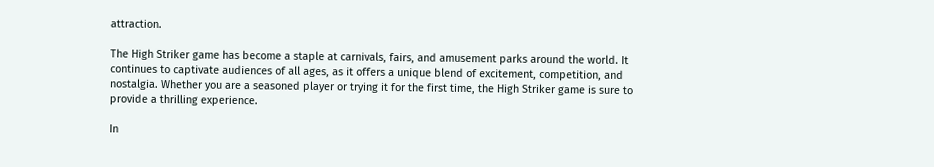attraction.

The High Striker game has become a staple at carnivals, fairs, and amusement parks around the world. It continues to captivate audiences of all ages, as it offers a unique blend of excitement, competition, and nostalgia. Whether you are a seasoned player or trying it for the first time, the High Striker game is sure to provide a thrilling experience.

In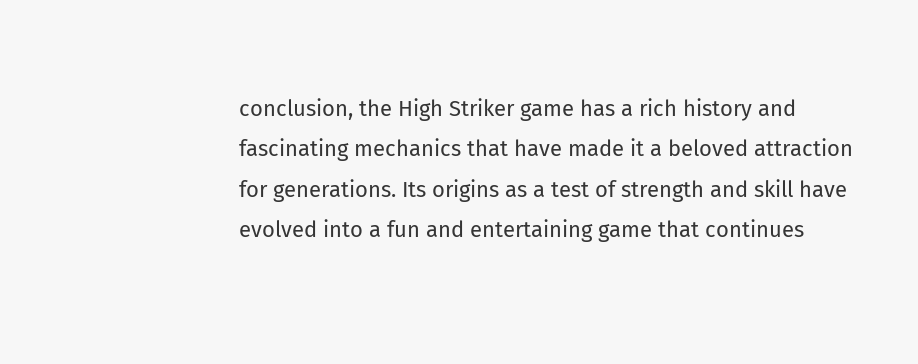conclusion, the High Striker game has a rich history and fascinating mechanics that have made it a beloved attraction for generations. Its origins as a test of strength and skill have evolved into a fun and entertaining game that continues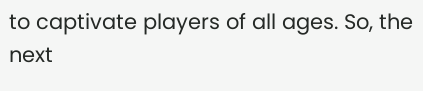to captivate players of all ages. So, the next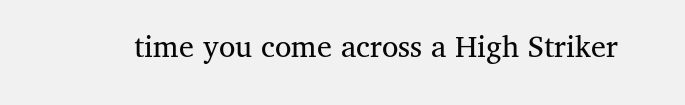time you come across a High Striker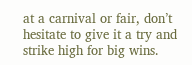at a carnival or fair, don’t hesitate to give it a try and strike high for big wins.